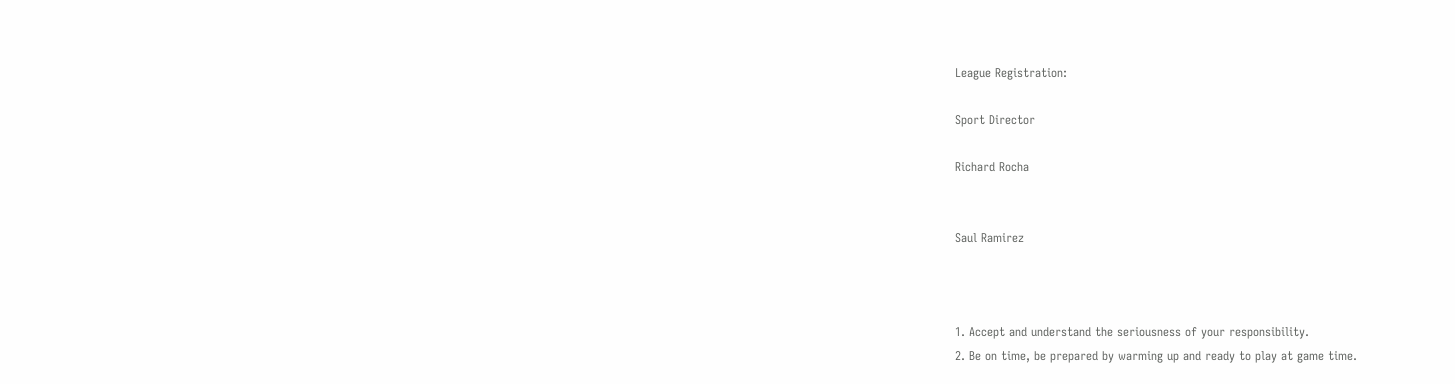League Registration:

Sport Director

Richard Rocha


Saul Ramirez



1. Accept and understand the seriousness of your responsibility.
2. Be on time, be prepared by warming up and ready to play at game time.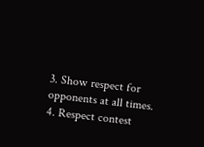3. Show respect for opponents at all times.
4. Respect contest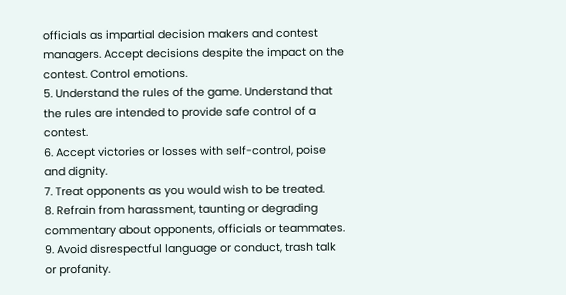officials as impartial decision makers and contest managers. Accept decisions despite the impact on the contest. Control emotions.
5. Understand the rules of the game. Understand that the rules are intended to provide safe control of a contest.
6. Accept victories or losses with self-control, poise and dignity.
7. Treat opponents as you would wish to be treated.
8. Refrain from harassment, taunting or degrading commentary about opponents, officials or teammates.
9. Avoid disrespectful language or conduct, trash talk or profanity.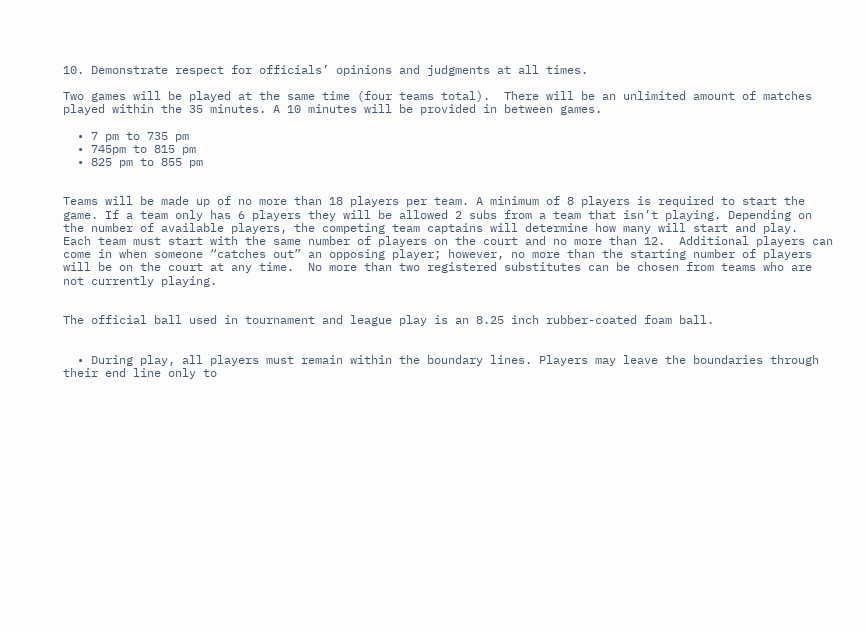10. Demonstrate respect for officials’ opinions and judgments at all times.

Two games will be played at the same time (four teams total).  There will be an unlimited amount of matches played within the 35 minutes. A 10 minutes will be provided in between games.

  • 7 pm to 735 pm
  • 745pm to 815 pm
  • 825 pm to 855 pm


Teams will be made up of no more than 18 players per team. A minimum of 8 players is required to start the game. If a team only has 6 players they will be allowed 2 subs from a team that isn’t playing. Depending on the number of available players, the competing team captains will determine how many will start and play.  Each team must start with the same number of players on the court and no more than 12.  Additional players can come in when someone “catches out” an opposing player; however, no more than the starting number of players will be on the court at any time.  No more than two registered substitutes can be chosen from teams who are not currently playing.


The official ball used in tournament and league play is an 8.25 inch rubber-coated foam ball.


  • During play, all players must remain within the boundary lines. Players may leave the boundaries through their end line only to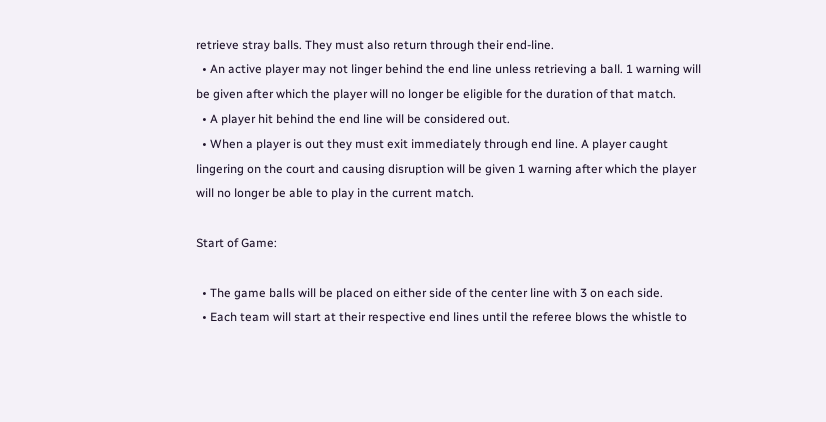retrieve stray balls. They must also return through their end-line.
  • An active player may not linger behind the end line unless retrieving a ball. 1 warning will be given after which the player will no longer be eligible for the duration of that match.
  • A player hit behind the end line will be considered out.
  • When a player is out they must exit immediately through end line. A player caught lingering on the court and causing disruption will be given 1 warning after which the player will no longer be able to play in the current match.

Start of Game:

  • The game balls will be placed on either side of the center line with 3 on each side.
  • Each team will start at their respective end lines until the referee blows the whistle to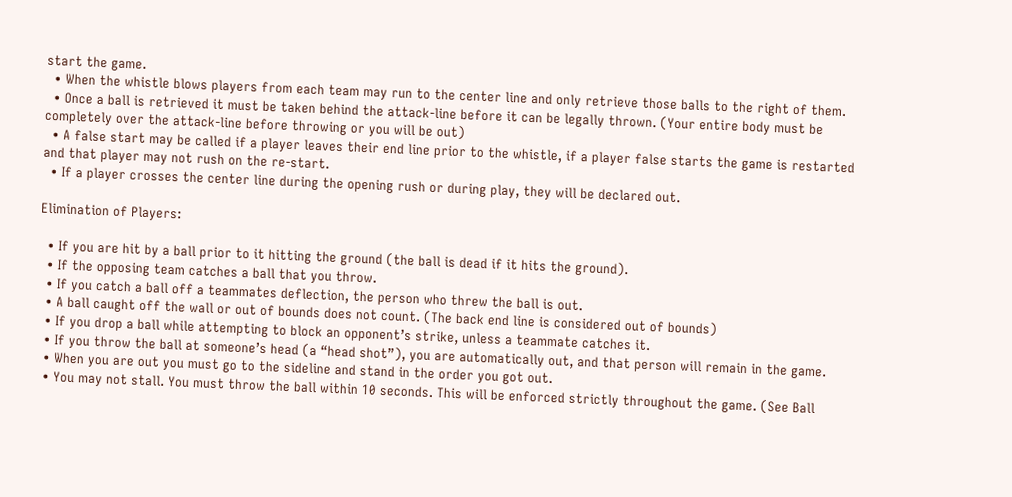start the game.
  • When the whistle blows players from each team may run to the center line and only retrieve those balls to the right of them.
  • Once a ball is retrieved it must be taken behind the attack-line before it can be legally thrown. (Your entire body must be completely over the attack-line before throwing or you will be out)
  • A false start may be called if a player leaves their end line prior to the whistle, if a player false starts the game is restarted and that player may not rush on the re-start.
  • If a player crosses the center line during the opening rush or during play, they will be declared out.

Elimination of Players:

  • If you are hit by a ball prior to it hitting the ground (the ball is dead if it hits the ground).
  • If the opposing team catches a ball that you throw.
  • If you catch a ball off a teammates deflection, the person who threw the ball is out.
  • A ball caught off the wall or out of bounds does not count. (The back end line is considered out of bounds)
  • If you drop a ball while attempting to block an opponent’s strike, unless a teammate catches it.
  • If you throw the ball at someone’s head (a “head shot”), you are automatically out, and that person will remain in the game.
  • When you are out you must go to the sideline and stand in the order you got out.
  • You may not stall. You must throw the ball within 10 seconds. This will be enforced strictly throughout the game. (See Ball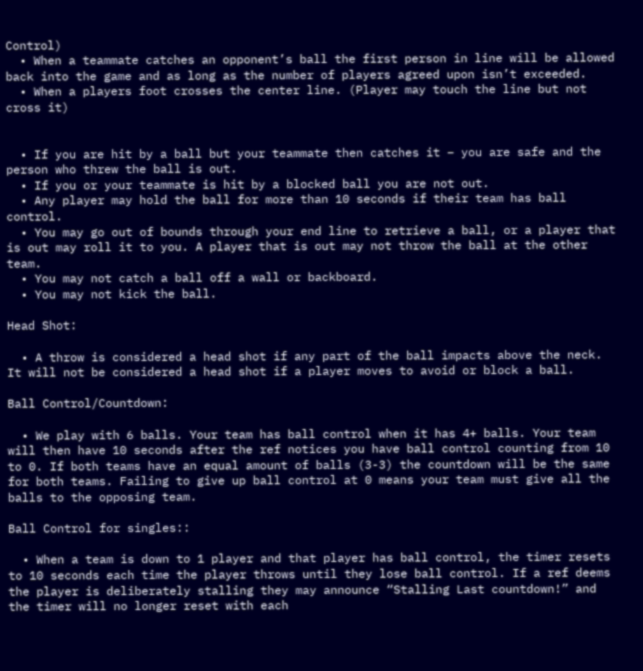Control)
  • When a teammate catches an opponent’s ball the first person in line will be allowed back into the game and as long as the number of players agreed upon isn’t exceeded.
  • When a players foot crosses the center line. (Player may touch the line but not cross it)


  • If you are hit by a ball but your teammate then catches it – you are safe and the person who threw the ball is out.
  • If you or your teammate is hit by a blocked ball you are not out.
  • Any player may hold the ball for more than 10 seconds if their team has ball control.
  • You may go out of bounds through your end line to retrieve a ball, or a player that is out may roll it to you. A player that is out may not throw the ball at the other team.
  • You may not catch a ball off a wall or backboard.
  • You may not kick the ball.

Head Shot:

  • A throw is considered a head shot if any part of the ball impacts above the neck. It will not be considered a head shot if a player moves to avoid or block a ball.

Ball Control/Countdown:

  • We play with 6 balls. Your team has ball control when it has 4+ balls. Your team will then have 10 seconds after the ref notices you have ball control counting from 10 to 0. If both teams have an equal amount of balls (3-3) the countdown will be the same for both teams. Failing to give up ball control at 0 means your team must give all the balls to the opposing team.

Ball Control for singles::

  • When a team is down to 1 player and that player has ball control, the timer resets to 10 seconds each time the player throws until they lose ball control. If a ref deems the player is deliberately stalling they may announce “Stalling Last countdown!” and the timer will no longer reset with each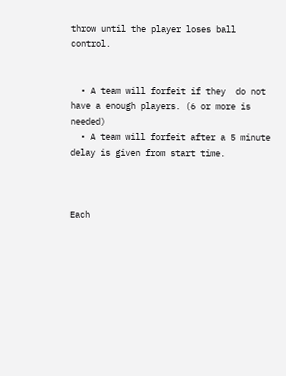throw until the player loses ball control.


  • A team will forfeit if they  do not have a enough players. (6 or more is needed)
  • A team will forfeit after a 5 minute delay is given from start time.



Each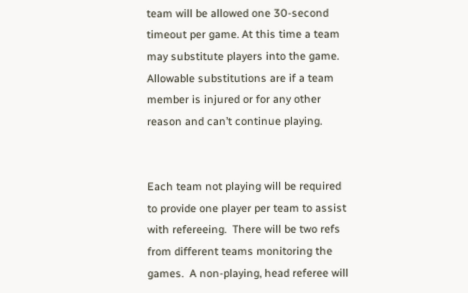team will be allowed one 30-second timeout per game. At this time a team may substitute players into the game. Allowable substitutions are if a team member is injured or for any other reason and can’t continue playing.


Each team not playing will be required to provide one player per team to assist with refereeing.  There will be two refs from different teams monitoring the games.  A non-playing, head referee will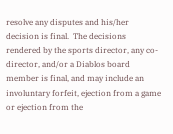resolve any disputes and his/her decision is final.  The decisions rendered by the sports director, any co-director, and/or a Diablos board member is final, and may include an involuntary forfeit, ejection from a game or ejection from the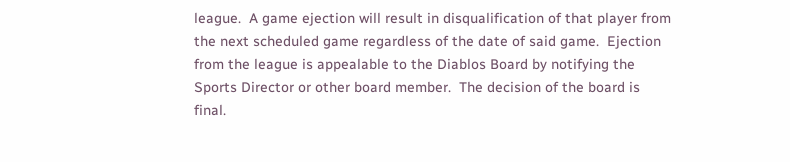league.  A game ejection will result in disqualification of that player from the next scheduled game regardless of the date of said game.  Ejection from the league is appealable to the Diablos Board by notifying the Sports Director or other board member.  The decision of the board is final.